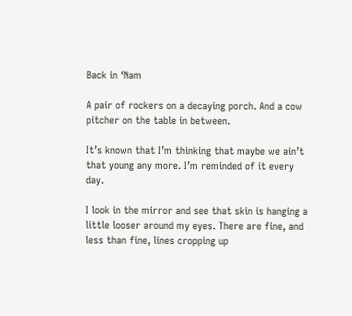Back in ‘Nam

A pair of rockers on a decaying porch. And a cow pitcher on the table in between.

It’s known that I’m thinking that maybe we ain’t that young any more. I’m reminded of it every day.

I look in the mirror and see that skin is hanging a little looser around my eyes. There are fine, and less than fine, lines cropping up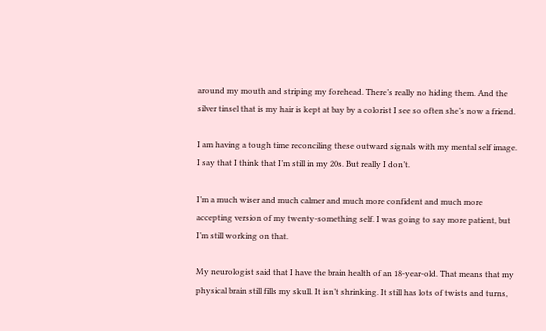around my mouth and striping my forehead. There’s really no hiding them. And the silver tinsel that is my hair is kept at bay by a colorist I see so often she’s now a friend.

I am having a tough time reconciling these outward signals with my mental self image. I say that I think that I’m still in my 20s. But really I don’t.

I’m a much wiser and much calmer and much more confident and much more accepting version of my twenty-something self. I was going to say more patient, but I’m still working on that.

My neurologist said that I have the brain health of an 18-year-old. That means that my physical brain still fills my skull. It isn’t shrinking. It still has lots of twists and turns,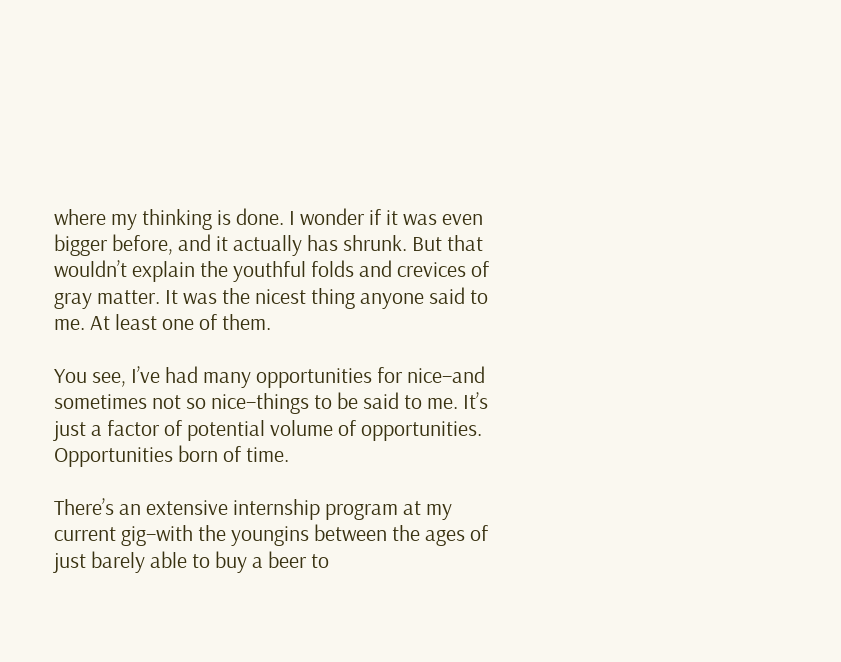where my thinking is done. I wonder if it was even bigger before, and it actually has shrunk. But that wouldn’t explain the youthful folds and crevices of gray matter. It was the nicest thing anyone said to me. At least one of them.

You see, I’ve had many opportunities for nice–and sometimes not so nice–things to be said to me. It’s just a factor of potential volume of opportunities. Opportunities born of time.

There’s an extensive internship program at my current gig–with the youngins between the ages of just barely able to buy a beer to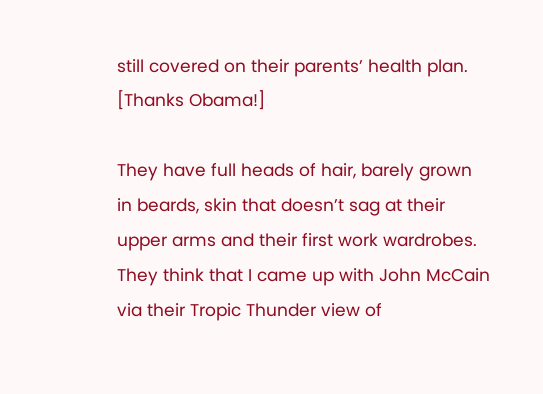still covered on their parents’ health plan. [Thanks Obama!]

They have full heads of hair, barely grown in beards, skin that doesn’t sag at their upper arms and their first work wardrobes. They think that I came up with John McCain via their Tropic Thunder view of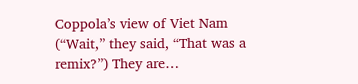Coppola’s view of Viet Nam (“Wait,” they said, “That was a remix?”) They are…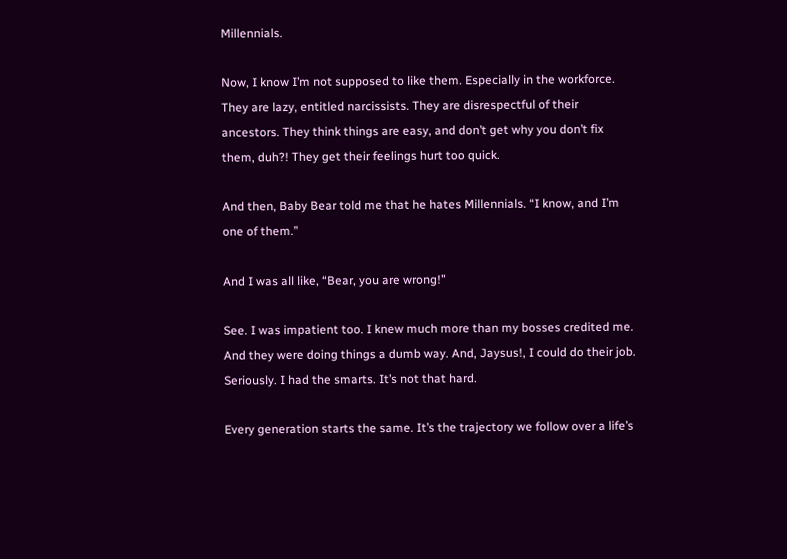Millennials.

Now, I know I’m not supposed to like them. Especially in the workforce. They are lazy, entitled narcissists. They are disrespectful of their ancestors. They think things are easy, and don’t get why you don’t fix them, duh?! They get their feelings hurt too quick.

And then, Baby Bear told me that he hates Millennials. “I know, and I’m one of them.”

And I was all like, “Bear, you are wrong!”

See. I was impatient too. I knew much more than my bosses credited me. And they were doing things a dumb way. And, Jaysus!, I could do their job. Seriously. I had the smarts. It’s not that hard.

Every generation starts the same. It’s the trajectory we follow over a life’s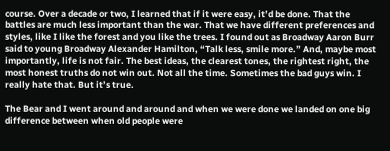course. Over a decade or two, I learned that if it were easy, it’d be done. That the battles are much less important than the war. That we have different preferences and styles, like I like the forest and you like the trees. I found out as Broadway Aaron Burr said to young Broadway Alexander Hamilton, “Talk less, smile more.” And, maybe most importantly, life is not fair. The best ideas, the clearest tones, the rightest right, the most honest truths do not win out. Not all the time. Sometimes the bad guys win. I really hate that. But it’s true.

The Bear and I went around and around and when we were done we landed on one big difference between when old people were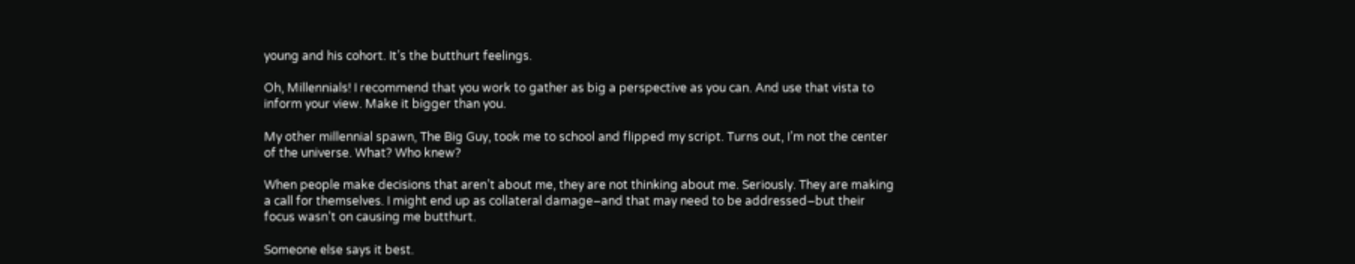young and his cohort. It’s the butthurt feelings.

Oh, Millennials! I recommend that you work to gather as big a perspective as you can. And use that vista to inform your view. Make it bigger than you.

My other millennial spawn, The Big Guy, took me to school and flipped my script. Turns out, I’m not the center of the universe. What? Who knew?

When people make decisions that aren’t about me, they are not thinking about me. Seriously. They are making a call for themselves. I might end up as collateral damage–and that may need to be addressed–but their focus wasn’t on causing me butthurt.

Someone else says it best.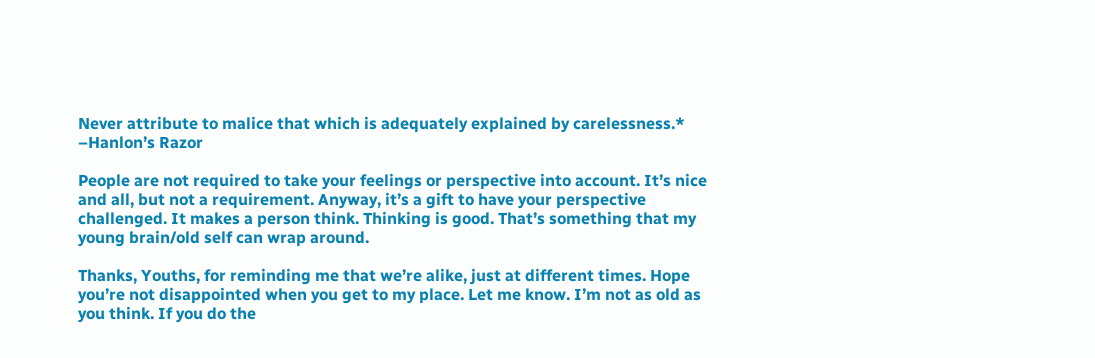Never attribute to malice that which is adequately explained by carelessness.* –Hanlon’s Razor

People are not required to take your feelings or perspective into account. It’s nice and all, but not a requirement. Anyway, it’s a gift to have your perspective challenged. It makes a person think. Thinking is good. That’s something that my young brain/old self can wrap around.

Thanks, Youths, for reminding me that we’re alike, just at different times. Hope you’re not disappointed when you get to my place. Let me know. I’m not as old as you think. If you do the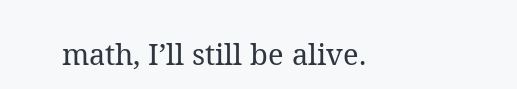math, I’ll still be alive.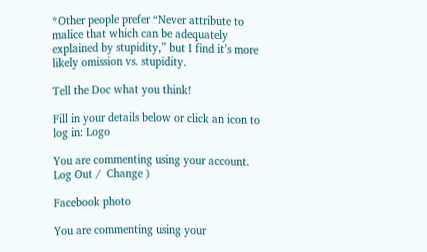*Other people prefer “Never attribute to malice that which can be adequately explained by stupidity,” but I find it’s more likely omission vs. stupidity.

Tell the Doc what you think!

Fill in your details below or click an icon to log in: Logo

You are commenting using your account. Log Out /  Change )

Facebook photo

You are commenting using your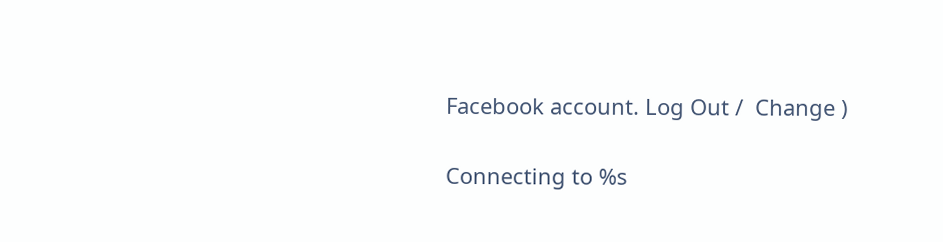Facebook account. Log Out /  Change )

Connecting to %s